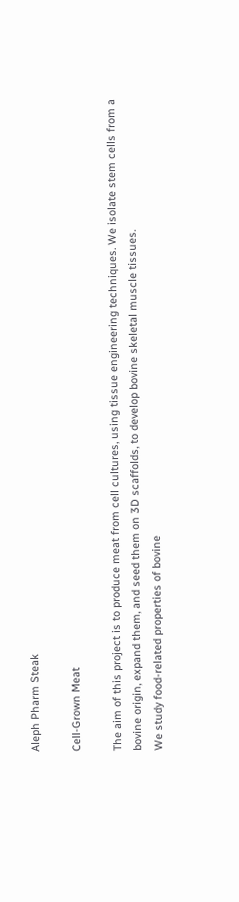Aleph Pharm Steak

Cell-Grown Meat

The aim of this project is to produce meat from cell cultures, using tissue engineering techniques. We isolate stem cells from a bovine origin, expand them, and seed them on 3D scaffolds, to develop bovine skeletal muscle tissues.
We study food-related properties of bovine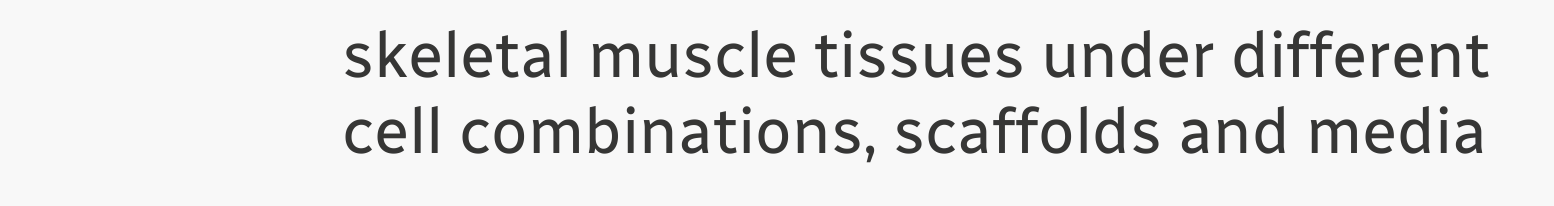skeletal muscle tissues under different cell combinations, scaffolds and media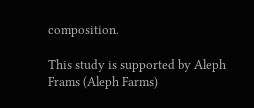composition.

This study is supported by Aleph Frams (Aleph Farms)